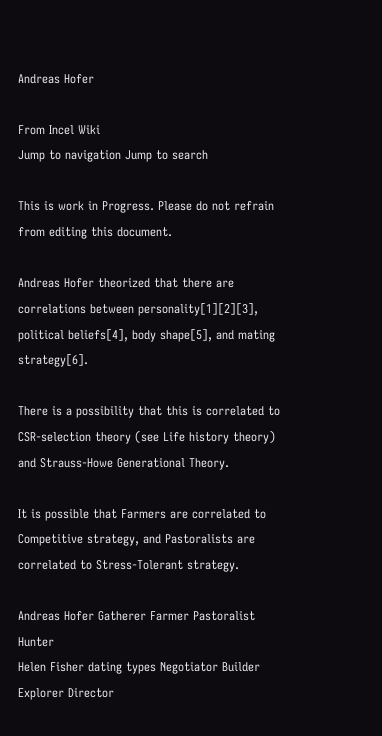Andreas Hofer

From Incel Wiki
Jump to navigation Jump to search

This is work in Progress. Please do not refrain from editing this document.

Andreas Hofer theorized that there are correlations between personality[1][2][3], political beliefs[4], body shape[5], and mating strategy[6].

There is a possibility that this is correlated to CSR-selection theory (see Life history theory) and Strauss-Howe Generational Theory.

It is possible that Farmers are correlated to Competitive strategy, and Pastoralists are correlated to Stress-Tolerant strategy.

Andreas Hofer Gatherer Farmer Pastoralist Hunter
Helen Fisher dating types Negotiator Builder Explorer Director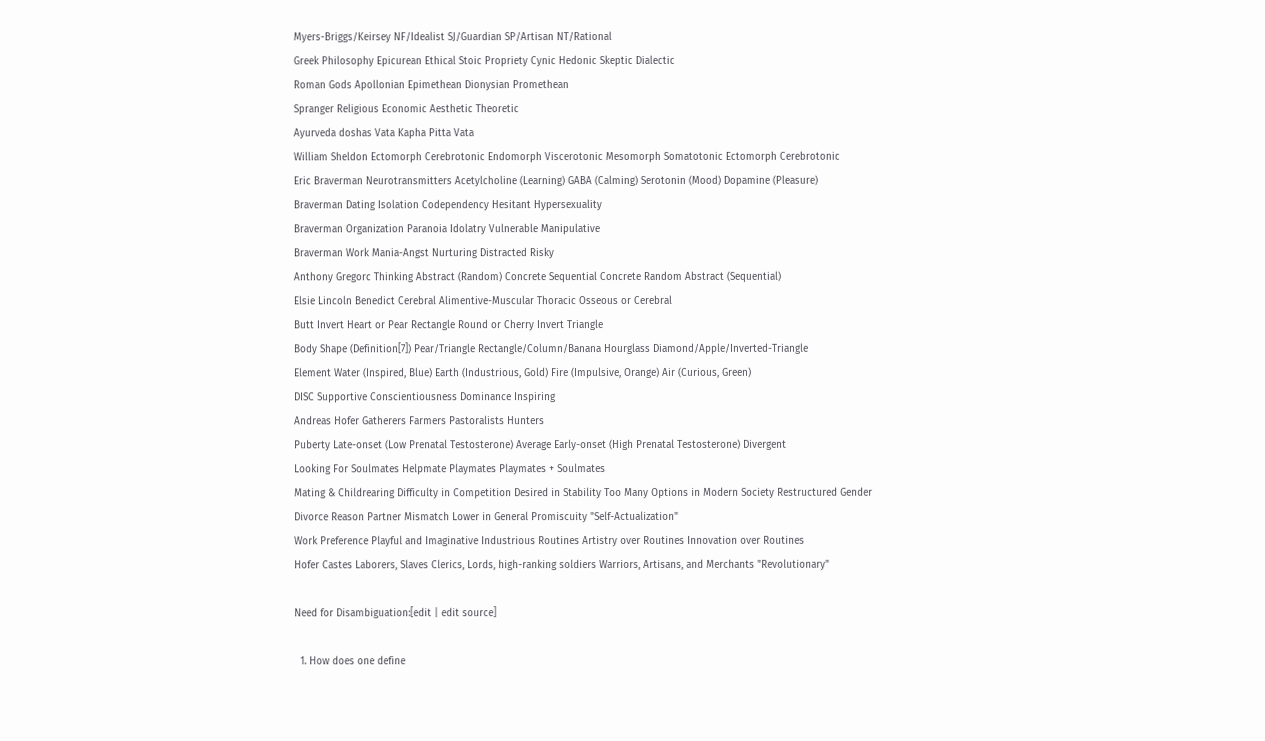Myers-Briggs/Keirsey NF/Idealist SJ/Guardian SP/Artisan NT/Rational
Greek Philosophy Epicurean Ethical Stoic Propriety Cynic Hedonic Skeptic Dialectic
Roman Gods Apollonian Epimethean Dionysian Promethean
Spranger Religious Economic Aesthetic Theoretic
Ayurveda doshas Vata Kapha Pitta Vata
William Sheldon Ectomorph Cerebrotonic Endomorph Viscerotonic Mesomorph Somatotonic Ectomorph Cerebrotonic
Eric Braverman Neurotransmitters Acetylcholine (Learning) GABA (Calming) Serotonin (Mood) Dopamine (Pleasure)
Braverman Dating Isolation Codependency Hesitant Hypersexuality
Braverman Organization Paranoia Idolatry Vulnerable Manipulative
Braverman Work Mania-Angst Nurturing Distracted Risky
Anthony Gregorc Thinking Abstract (Random) Concrete Sequential Concrete Random Abstract (Sequential)
Elsie Lincoln Benedict Cerebral Alimentive-Muscular Thoracic Osseous or Cerebral
Butt Invert Heart or Pear Rectangle Round or Cherry Invert Triangle
Body Shape (Definition[7]) Pear/Triangle Rectangle/Column/Banana Hourglass Diamond/Apple/Inverted-Triangle
Element Water (Inspired, Blue) Earth (Industrious, Gold) Fire (Impulsive, Orange) Air (Curious, Green)
DISC Supportive Conscientiousness Dominance Inspiring
Andreas Hofer Gatherers Farmers Pastoralists Hunters
Puberty Late-onset (Low Prenatal Testosterone) Average Early-onset (High Prenatal Testosterone) Divergent
Looking For Soulmates Helpmate Playmates Playmates + Soulmates
Mating & Childrearing Difficulty in Competition Desired in Stability Too Many Options in Modern Society Restructured Gender
Divorce Reason Partner Mismatch Lower in General Promiscuity "Self-Actualization"
Work Preference Playful and Imaginative Industrious Routines Artistry over Routines Innovation over Routines
Hofer Castes Laborers, Slaves Clerics, Lords, high-ranking soldiers Warriors, Artisans, and Merchants "Revolutionary"

Need for Disambiguation:[edit | edit source]

  1. How does one define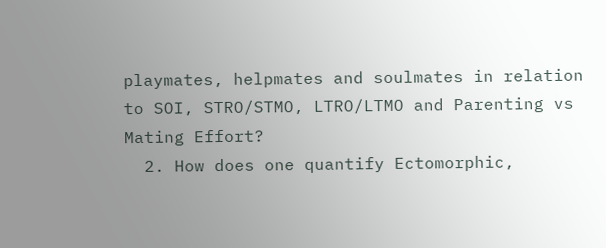playmates, helpmates and soulmates in relation to SOI, STRO/STMO, LTRO/LTMO and Parenting vs Mating Effort?
  2. How does one quantify Ectomorphic,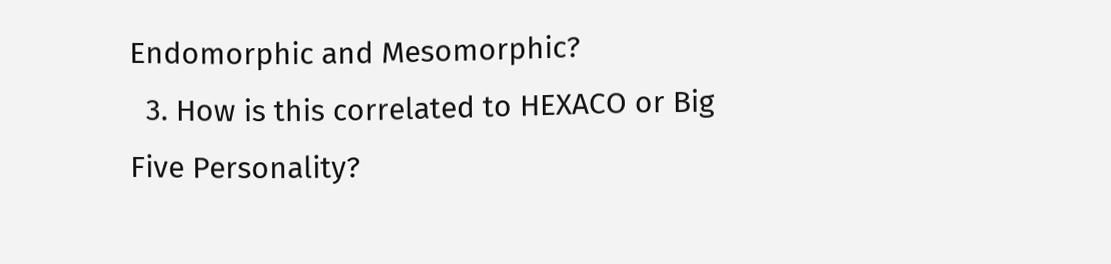Endomorphic and Mesomorphic?
  3. How is this correlated to HEXACO or Big Five Personality?